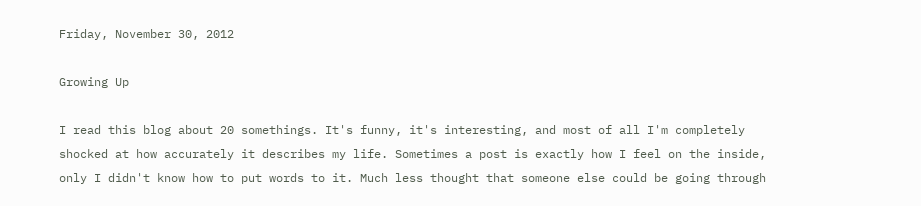Friday, November 30, 2012

Growing Up

I read this blog about 20 somethings. It's funny, it's interesting, and most of all I'm completely shocked at how accurately it describes my life. Sometimes a post is exactly how I feel on the inside, only I didn't know how to put words to it. Much less thought that someone else could be going through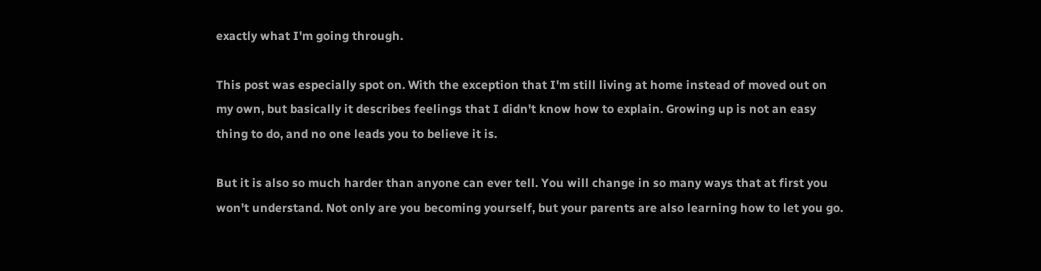exactly what I'm going through.

This post was especially spot on. With the exception that I'm still living at home instead of moved out on my own, but basically it describes feelings that I didn't know how to explain. Growing up is not an easy thing to do, and no one leads you to believe it is.

But it is also so much harder than anyone can ever tell. You will change in so many ways that at first you won't understand. Not only are you becoming yourself, but your parents are also learning how to let you go.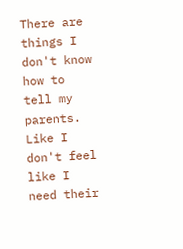There are things I don't know how to tell my parents. Like I don't feel like I need their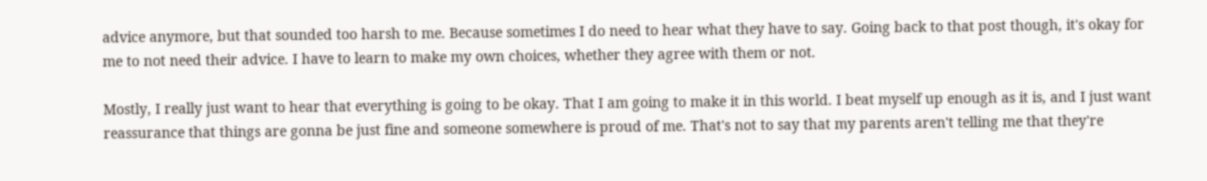advice anymore, but that sounded too harsh to me. Because sometimes I do need to hear what they have to say. Going back to that post though, it's okay for me to not need their advice. I have to learn to make my own choices, whether they agree with them or not.

Mostly, I really just want to hear that everything is going to be okay. That I am going to make it in this world. I beat myself up enough as it is, and I just want reassurance that things are gonna be just fine and someone somewhere is proud of me. That's not to say that my parents aren't telling me that they're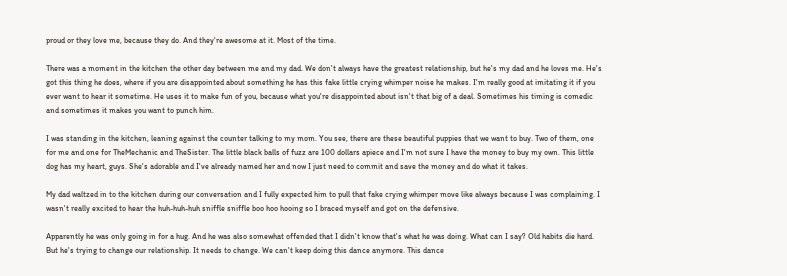proud or they love me, because they do. And they're awesome at it. Most of the time.

There was a moment in the kitchen the other day between me and my dad. We don't always have the greatest relationship, but he's my dad and he loves me. He's got this thing he does, where if you are disappointed about something he has this fake little crying whimper noise he makes. I'm really good at imitating it if you ever want to hear it sometime. He uses it to make fun of you, because what you're disappointed about isn't that big of a deal. Sometimes his timing is comedic and sometimes it makes you want to punch him.

I was standing in the kitchen, leaning against the counter talking to my mom. You see, there are these beautiful puppies that we want to buy. Two of them, one for me and one for TheMechanic and TheSister. The little black balls of fuzz are 100 dollars apiece and I'm not sure I have the money to buy my own. This little dog has my heart, guys. She's adorable and I've already named her and now I just need to commit and save the money and do what it takes.

My dad waltzed in to the kitchen during our conversation and I fully expected him to pull that fake crying whimper move like always because I was complaining. I wasn't really excited to hear the huh-huh-huh sniffle sniffle boo hoo hooing so I braced myself and got on the defensive.

Apparently he was only going in for a hug. And he was also somewhat offended that I didn't know that's what he was doing. What can I say? Old habits die hard. But he's trying to change our relationship. It needs to change. We can't keep doing this dance anymore. This dance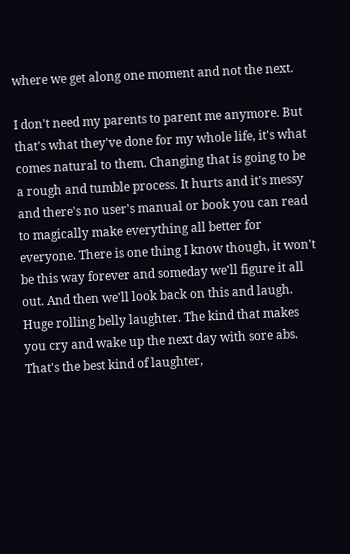where we get along one moment and not the next.

I don't need my parents to parent me anymore. But that's what they've done for my whole life, it's what comes natural to them. Changing that is going to be a rough and tumble process. It hurts and it's messy and there's no user's manual or book you can read to magically make everything all better for everyone. There is one thing I know though, it won't be this way forever and someday we'll figure it all out. And then we'll look back on this and laugh. Huge rolling belly laughter. The kind that makes you cry and wake up the next day with sore abs. That's the best kind of laughter,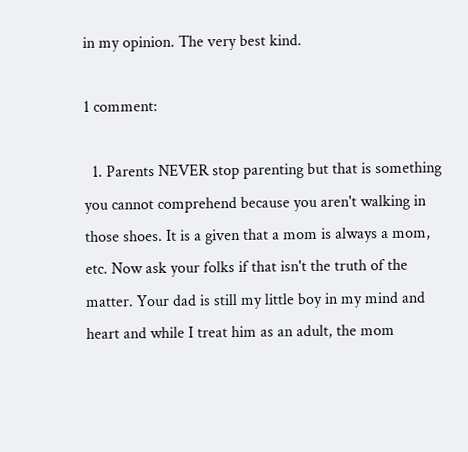in my opinion. The very best kind.

1 comment:

  1. Parents NEVER stop parenting but that is something you cannot comprehend because you aren't walking in those shoes. It is a given that a mom is always a mom, etc. Now ask your folks if that isn't the truth of the matter. Your dad is still my little boy in my mind and heart and while I treat him as an adult, the mom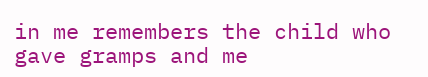in me remembers the child who gave gramps and me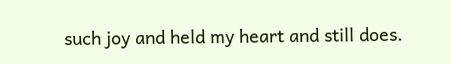such joy and held my heart and still does.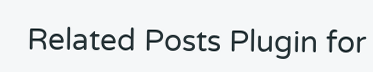Related Posts Plugin for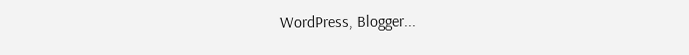WordPress, Blogger...